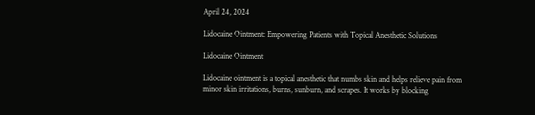April 24, 2024

Lidocaine Ointment: Empowering Patients with Topical Anesthetic Solutions

Lidocaine Ointment

Lidocaine ointment is a topical anesthetic that numbs skin and helps relieve pain from minor skin irritations, burns, sunburn, and scrapes. It works by blocking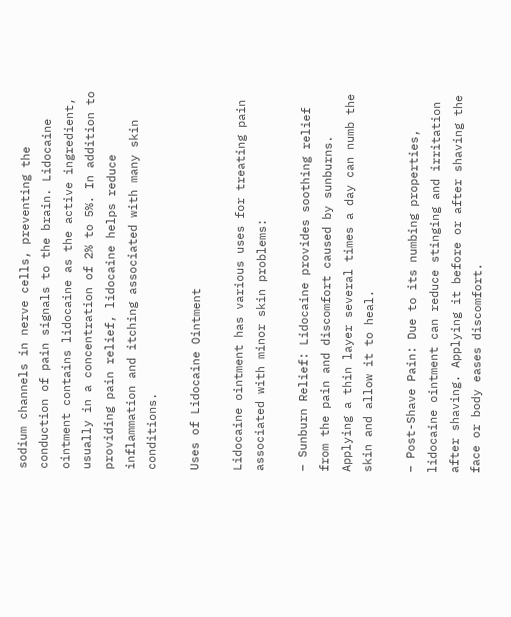sodium channels in nerve cells, preventing the conduction of pain signals to the brain. Lidocaine ointment contains lidocaine as the active ingredient, usually in a concentration of 2% to 5%. In addition to providing pain relief, lidocaine helps reduce inflammation and itching associated with many skin conditions.

Uses of Lidocaine Ointment

Lidocaine ointment has various uses for treating pain associated with minor skin problems:

– Sunburn Relief: Lidocaine provides soothing relief from the pain and discomfort caused by sunburns. Applying a thin layer several times a day can numb the skin and allow it to heal.

– Post-Shave Pain: Due to its numbing properties, lidocaine ointment can reduce stinging and irritation after shaving. Applying it before or after shaving the face or body eases discomfort.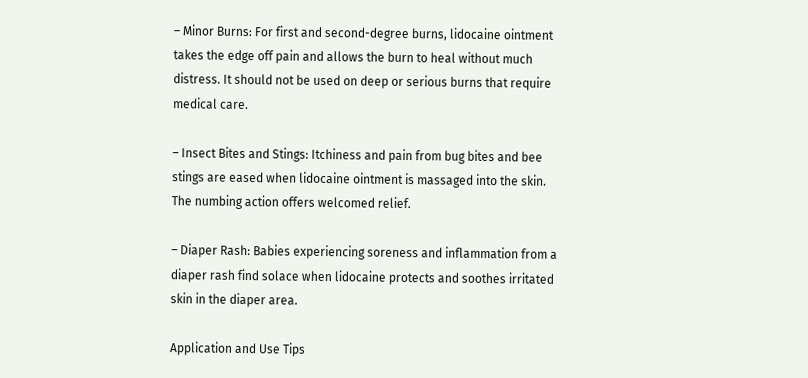– Minor Burns: For first and second-degree burns, lidocaine ointment takes the edge off pain and allows the burn to heal without much distress. It should not be used on deep or serious burns that require medical care.

– Insect Bites and Stings: Itchiness and pain from bug bites and bee stings are eased when lidocaine ointment is massaged into the skin. The numbing action offers welcomed relief.

– Diaper Rash: Babies experiencing soreness and inflammation from a diaper rash find solace when lidocaine protects and soothes irritated skin in the diaper area.

Application and Use Tips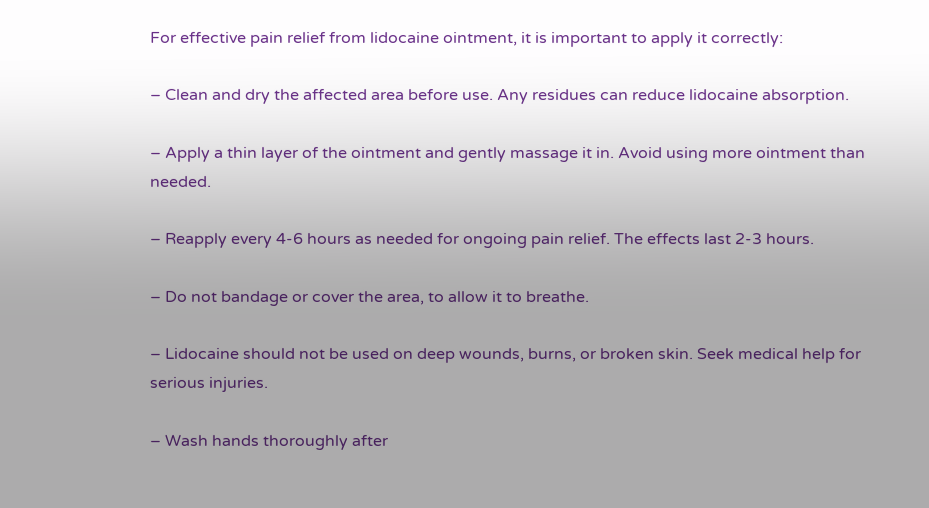For effective pain relief from lidocaine ointment, it is important to apply it correctly:

– Clean and dry the affected area before use. Any residues can reduce lidocaine absorption.

– Apply a thin layer of the ointment and gently massage it in. Avoid using more ointment than needed.

– Reapply every 4-6 hours as needed for ongoing pain relief. The effects last 2-3 hours.

– Do not bandage or cover the area, to allow it to breathe.

– Lidocaine should not be used on deep wounds, burns, or broken skin. Seek medical help for serious injuries.

– Wash hands thoroughly after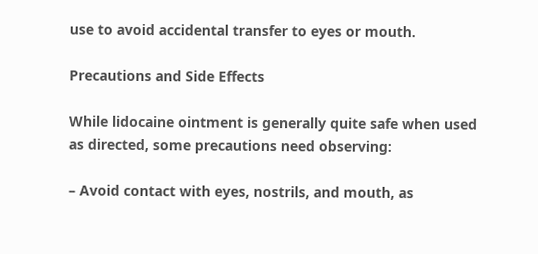use to avoid accidental transfer to eyes or mouth.

Precautions and Side Effects

While lidocaine ointment is generally quite safe when used as directed, some precautions need observing:

– Avoid contact with eyes, nostrils, and mouth, as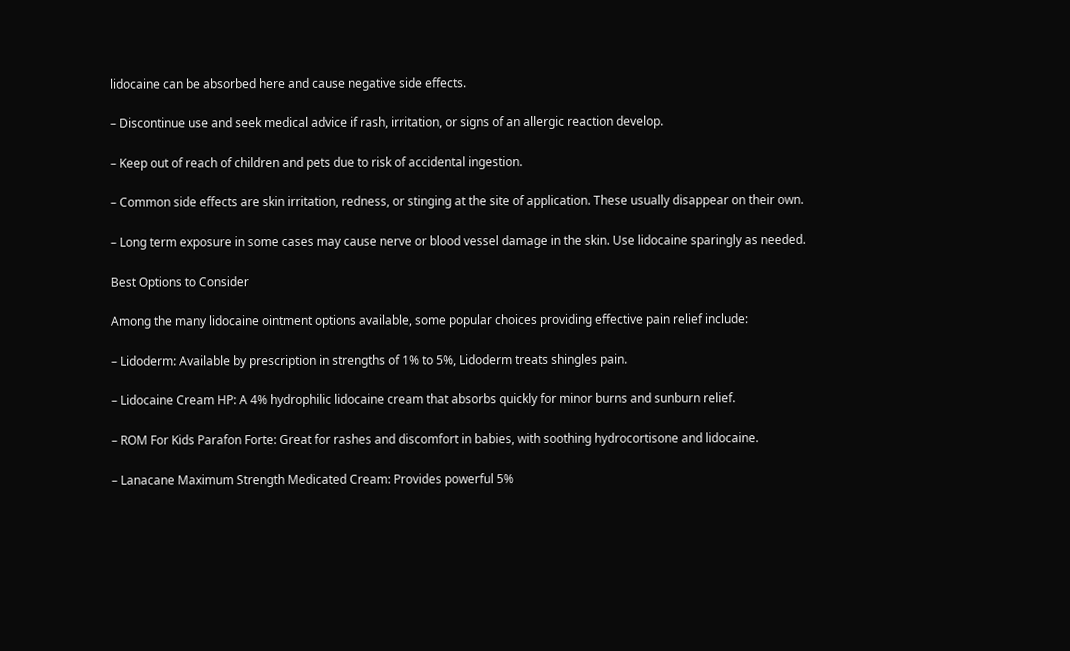lidocaine can be absorbed here and cause negative side effects.

– Discontinue use and seek medical advice if rash, irritation, or signs of an allergic reaction develop.

– Keep out of reach of children and pets due to risk of accidental ingestion.

– Common side effects are skin irritation, redness, or stinging at the site of application. These usually disappear on their own.

– Long term exposure in some cases may cause nerve or blood vessel damage in the skin. Use lidocaine sparingly as needed.

Best Options to Consider

Among the many lidocaine ointment options available, some popular choices providing effective pain relief include:

– Lidoderm: Available by prescription in strengths of 1% to 5%, Lidoderm treats shingles pain.

– Lidocaine Cream HP: A 4% hydrophilic lidocaine cream that absorbs quickly for minor burns and sunburn relief.

– ROM For Kids Parafon Forte: Great for rashes and discomfort in babies, with soothing hydrocortisone and lidocaine.

– Lanacane Maximum Strength Medicated Cream: Provides powerful 5%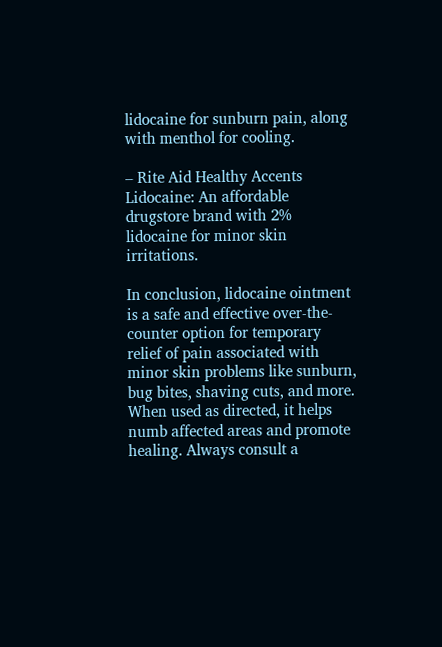lidocaine for sunburn pain, along with menthol for cooling.

– Rite Aid Healthy Accents Lidocaine: An affordable drugstore brand with 2% lidocaine for minor skin irritations.

In conclusion, lidocaine ointment is a safe and effective over-the-counter option for temporary relief of pain associated with minor skin problems like sunburn, bug bites, shaving cuts, and more. When used as directed, it helps numb affected areas and promote healing. Always consult a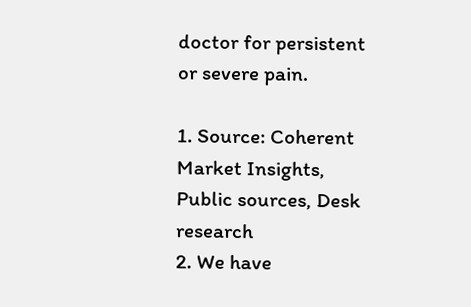doctor for persistent or severe pain.

1. Source: Coherent Market Insights, Public sources, Desk research
2. We have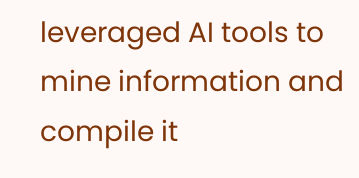leveraged AI tools to mine information and compile it